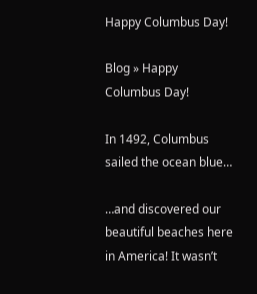Happy Columbus Day!

Blog » Happy Columbus Day!

In 1492, Columbus sailed the ocean blue…

…and discovered our beautiful beaches here in America! It wasn’t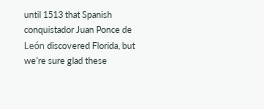until 1513 that Spanish conquistador Juan Ponce de León discovered Florida, but we’re sure glad these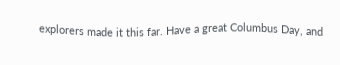explorers made it this far. Have a great Columbus Day, and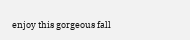enjoy this gorgeous fall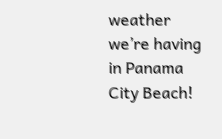weather we’re having in Panama City Beach!